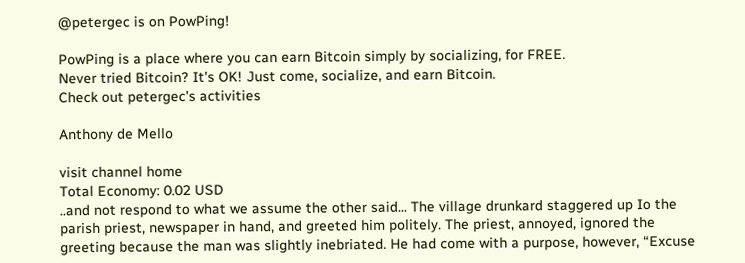@petergec is on PowPing!

PowPing is a place where you can earn Bitcoin simply by socializing, for FREE.
Never tried Bitcoin? It's OK! Just come, socialize, and earn Bitcoin.
Check out petergec's activities

Anthony de Mello

visit channel home
Total Economy: 0.02 USD
..and not respond to what we assume the other said... The village drunkard staggered up Io the parish priest, newspaper in hand, and greeted him politely. The priest, annoyed, ignored the greeting because the man was slightly inebriated. He had come with a purpose, however, “Excuse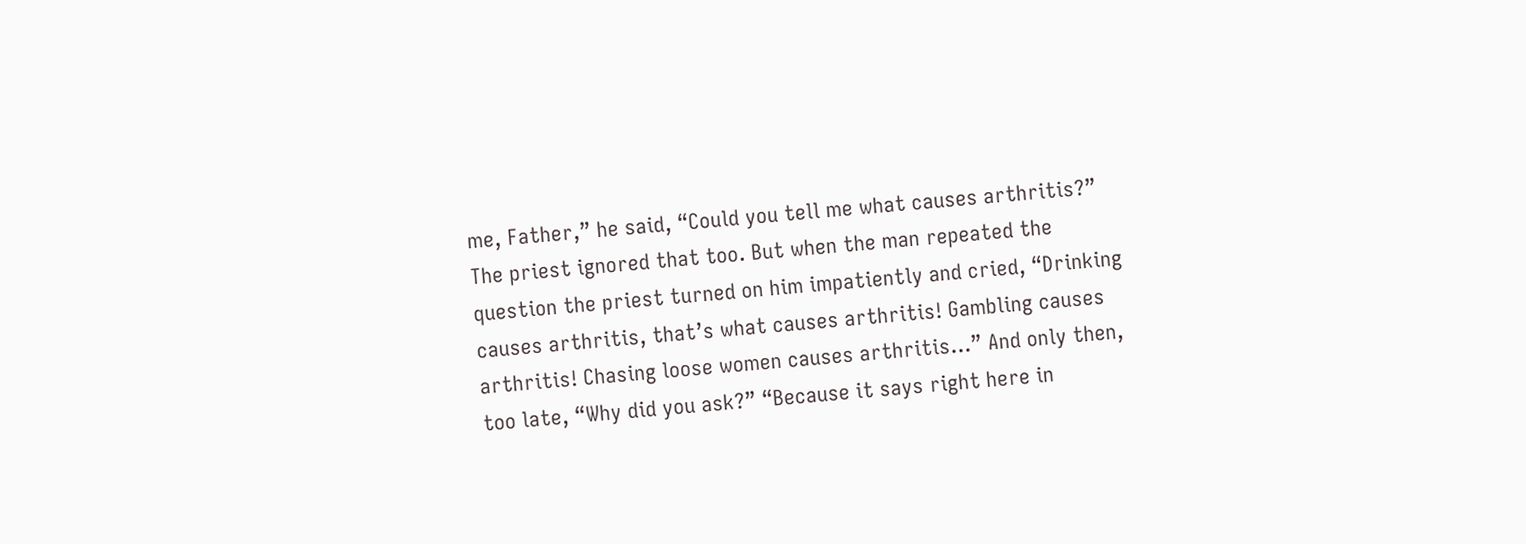me, Father,” he said, “Could you tell me what causes arthritis?” The priest ignored that too. But when the man repeated the question the priest turned on him impatiently and cried, “Drinking causes arthritis, that’s what causes arthritis! Gambling causes arthritis! Chasing loose women causes arthritis...” And only then, too late, “Why did you ask?” “Because it says right here in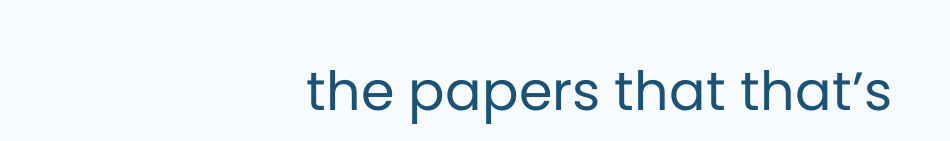the papers that that’s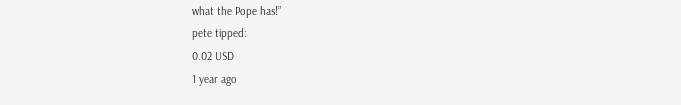what the Pope has!”
pete tipped:
0.02 USD
1 year ago